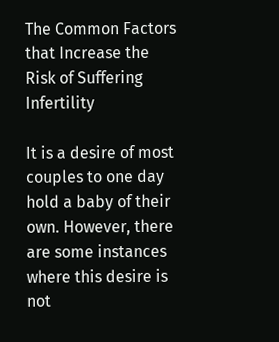The Common Factors that Increase the Risk of Suffering Infertility

It is a desire of most couples to one day hold a baby of their own. However, there are some instances where this desire is not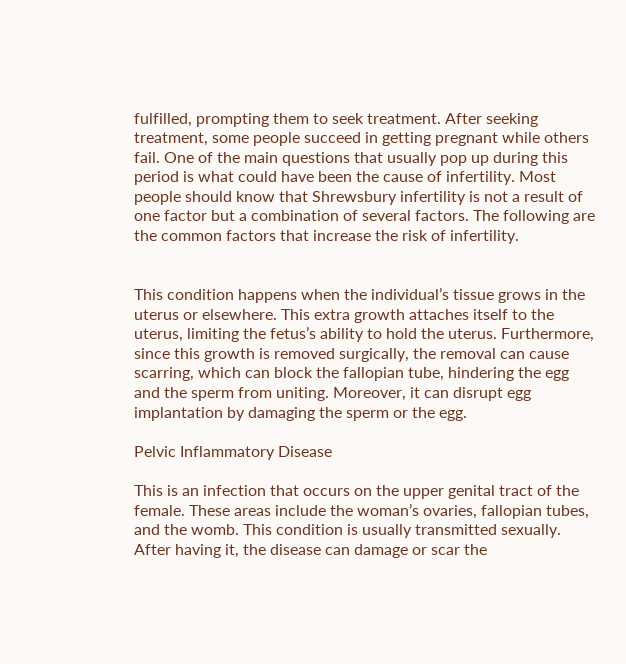fulfilled, prompting them to seek treatment. After seeking treatment, some people succeed in getting pregnant while others fail. One of the main questions that usually pop up during this period is what could have been the cause of infertility. Most people should know that Shrewsbury infertility is not a result of one factor but a combination of several factors. The following are the common factors that increase the risk of infertility.


This condition happens when the individual’s tissue grows in the uterus or elsewhere. This extra growth attaches itself to the uterus, limiting the fetus’s ability to hold the uterus. Furthermore, since this growth is removed surgically, the removal can cause scarring, which can block the fallopian tube, hindering the egg and the sperm from uniting. Moreover, it can disrupt egg implantation by damaging the sperm or the egg.

Pelvic Inflammatory Disease

This is an infection that occurs on the upper genital tract of the female. These areas include the woman’s ovaries, fallopian tubes, and the womb. This condition is usually transmitted sexually. After having it, the disease can damage or scar the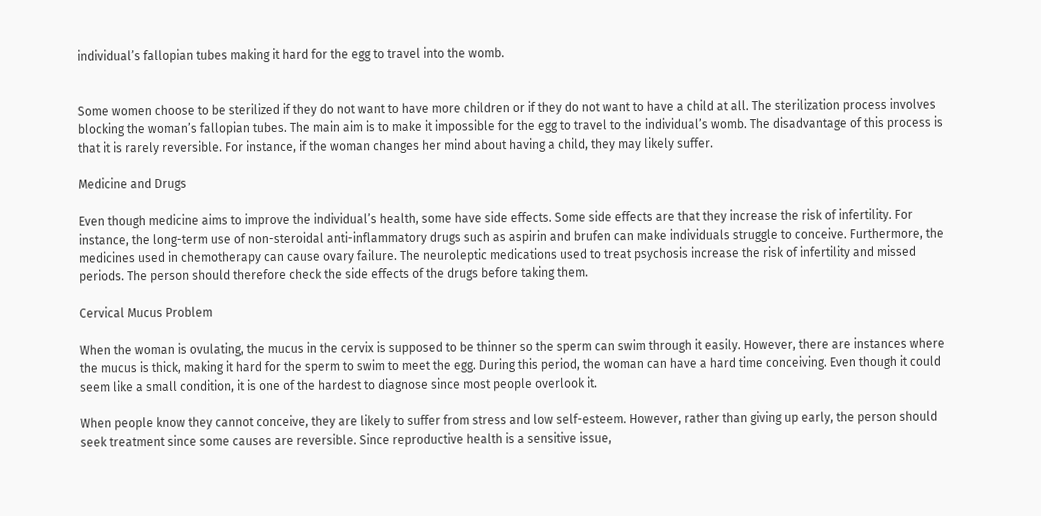individual’s fallopian tubes making it hard for the egg to travel into the womb.


Some women choose to be sterilized if they do not want to have more children or if they do not want to have a child at all. The sterilization process involves blocking the woman’s fallopian tubes. The main aim is to make it impossible for the egg to travel to the individual’s womb. The disadvantage of this process is that it is rarely reversible. For instance, if the woman changes her mind about having a child, they may likely suffer.

Medicine and Drugs

Even though medicine aims to improve the individual’s health, some have side effects. Some side effects are that they increase the risk of infertility. For instance, the long-term use of non-steroidal anti-inflammatory drugs such as aspirin and brufen can make individuals struggle to conceive. Furthermore, the medicines used in chemotherapy can cause ovary failure. The neuroleptic medications used to treat psychosis increase the risk of infertility and missed periods. The person should therefore check the side effects of the drugs before taking them.

Cervical Mucus Problem

When the woman is ovulating, the mucus in the cervix is supposed to be thinner so the sperm can swim through it easily. However, there are instances where the mucus is thick, making it hard for the sperm to swim to meet the egg. During this period, the woman can have a hard time conceiving. Even though it could seem like a small condition, it is one of the hardest to diagnose since most people overlook it.

When people know they cannot conceive, they are likely to suffer from stress and low self-esteem. However, rather than giving up early, the person should seek treatment since some causes are reversible. Since reproductive health is a sensitive issue,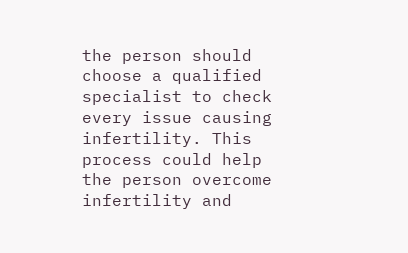the person should choose a qualified specialist to check every issue causing infertility. This process could help the person overcome infertility and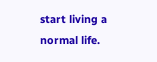start living a normal life.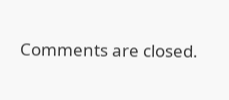Comments are closed.